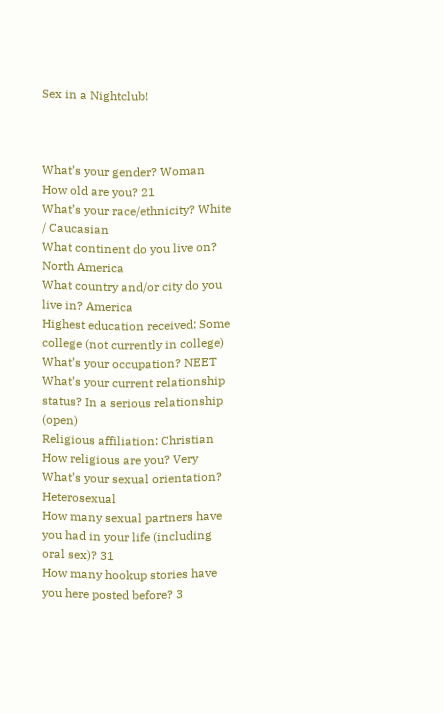Sex in a Nightclub!



What’s your gender? Woman
How old are you? 21
What’s your race/ethnicity? White / Caucasian
What continent do you live on? North America
What country and/or city do you live in? America
Highest education received: Some college (not currently in college)
What’s your occupation? NEET
What’s your current relationship status? In a serious relationship (open)
Religious affiliation: Christian
How religious are you? Very
What’s your sexual orientation? Heterosexual
How many sexual partners have you had in your life (including oral sex)? 31
How many hookup stories have you here posted before? 3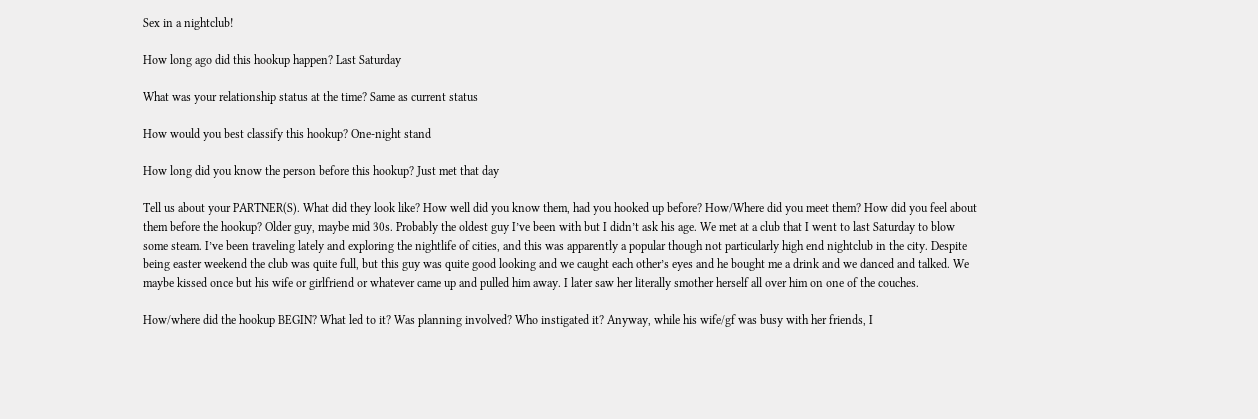Sex in a nightclub!

How long ago did this hookup happen? Last Saturday

What was your relationship status at the time? Same as current status

How would you best classify this hookup? One-night stand

How long did you know the person before this hookup? Just met that day

Tell us about your PARTNER(S). What did they look like? How well did you know them, had you hooked up before? How/Where did you meet them? How did you feel about them before the hookup? Older guy, maybe mid 30s. Probably the oldest guy I’ve been with but I didn’t ask his age. We met at a club that I went to last Saturday to blow some steam. I’ve been traveling lately and exploring the nightlife of cities, and this was apparently a popular though not particularly high end nightclub in the city. Despite being easter weekend the club was quite full, but this guy was quite good looking and we caught each other’s eyes and he bought me a drink and we danced and talked. We maybe kissed once but his wife or girlfriend or whatever came up and pulled him away. I later saw her literally smother herself all over him on one of the couches.

How/where did the hookup BEGIN? What led to it? Was planning involved? Who instigated it? Anyway, while his wife/gf was busy with her friends, I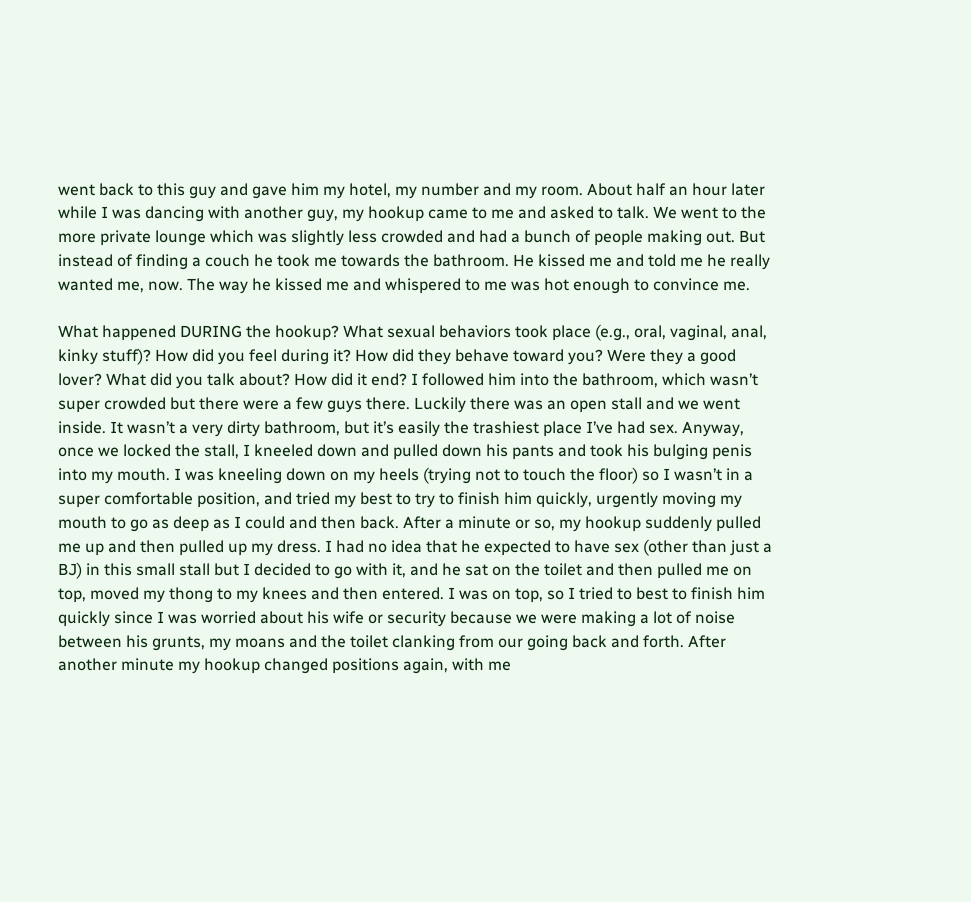went back to this guy and gave him my hotel, my number and my room. About half an hour later while I was dancing with another guy, my hookup came to me and asked to talk. We went to the more private lounge which was slightly less crowded and had a bunch of people making out. But instead of finding a couch he took me towards the bathroom. He kissed me and told me he really wanted me, now. The way he kissed me and whispered to me was hot enough to convince me.

What happened DURING the hookup? What sexual behaviors took place (e.g., oral, vaginal, anal, kinky stuff)? How did you feel during it? How did they behave toward you? Were they a good lover? What did you talk about? How did it end? I followed him into the bathroom, which wasn’t super crowded but there were a few guys there. Luckily there was an open stall and we went inside. It wasn’t a very dirty bathroom, but it’s easily the trashiest place I’ve had sex. Anyway, once we locked the stall, I kneeled down and pulled down his pants and took his bulging penis into my mouth. I was kneeling down on my heels (trying not to touch the floor) so I wasn’t in a super comfortable position, and tried my best to try to finish him quickly, urgently moving my mouth to go as deep as I could and then back. After a minute or so, my hookup suddenly pulled me up and then pulled up my dress. I had no idea that he expected to have sex (other than just a BJ) in this small stall but I decided to go with it, and he sat on the toilet and then pulled me on top, moved my thong to my knees and then entered. I was on top, so I tried to best to finish him quickly since I was worried about his wife or security because we were making a lot of noise between his grunts, my moans and the toilet clanking from our going back and forth. After another minute my hookup changed positions again, with me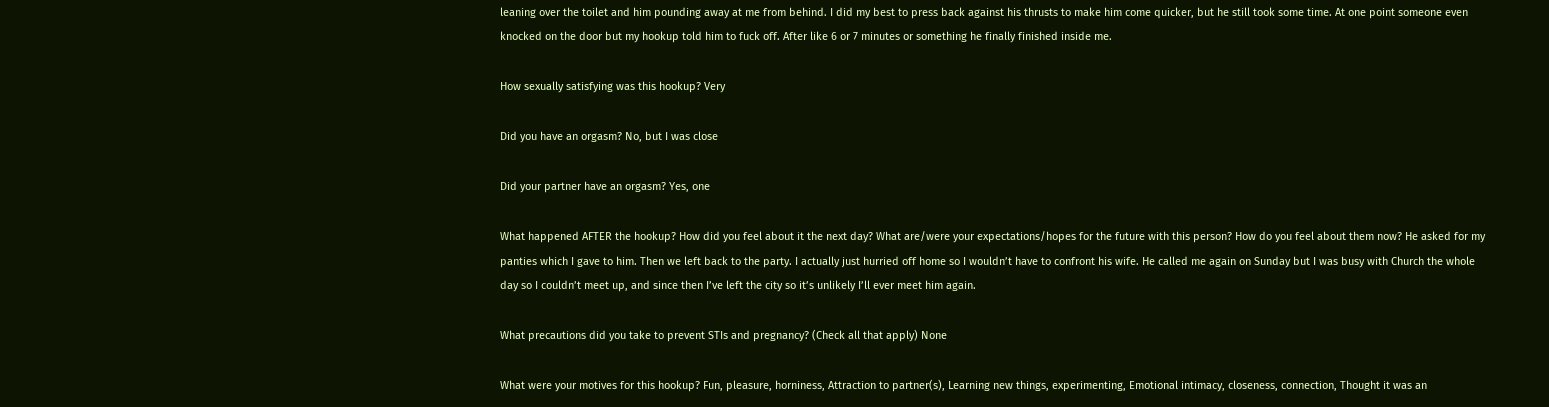leaning over the toilet and him pounding away at me from behind. I did my best to press back against his thrusts to make him come quicker, but he still took some time. At one point someone even knocked on the door but my hookup told him to fuck off. After like 6 or 7 minutes or something he finally finished inside me.

How sexually satisfying was this hookup? Very

Did you have an orgasm? No, but I was close

Did your partner have an orgasm? Yes, one

What happened AFTER the hookup? How did you feel about it the next day? What are/were your expectations/hopes for the future with this person? How do you feel about them now? He asked for my panties which I gave to him. Then we left back to the party. I actually just hurried off home so I wouldn’t have to confront his wife. He called me again on Sunday but I was busy with Church the whole day so I couldn’t meet up, and since then I’ve left the city so it’s unlikely I’ll ever meet him again.

What precautions did you take to prevent STIs and pregnancy? (Check all that apply) None

What were your motives for this hookup? Fun, pleasure, horniness, Attraction to partner(s), Learning new things, experimenting, Emotional intimacy, closeness, connection, Thought it was an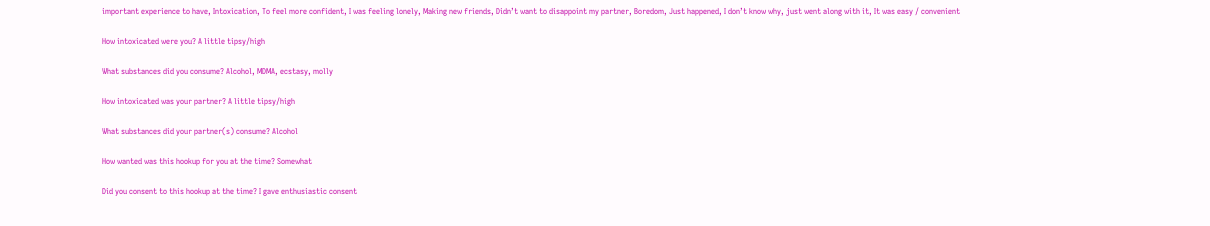important experience to have, Intoxication, To feel more confident, I was feeling lonely, Making new friends, Didn’t want to disappoint my partner, Boredom, Just happened, I don’t know why, just went along with it, It was easy / convenient

How intoxicated were you? A little tipsy/high

What substances did you consume? Alcohol, MDMA, ecstasy, molly

How intoxicated was your partner? A little tipsy/high

What substances did your partner(s) consume? Alcohol

How wanted was this hookup for you at the time? Somewhat

Did you consent to this hookup at the time? I gave enthusiastic consent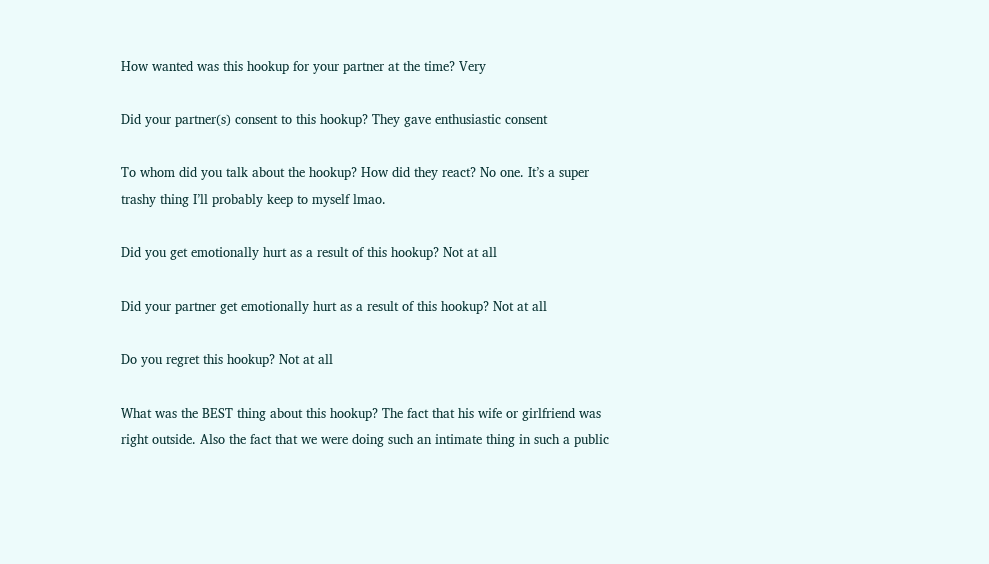How wanted was this hookup for your partner at the time? Very

Did your partner(s) consent to this hookup? They gave enthusiastic consent

To whom did you talk about the hookup? How did they react? No one. It’s a super trashy thing I’ll probably keep to myself lmao.

Did you get emotionally hurt as a result of this hookup? Not at all

Did your partner get emotionally hurt as a result of this hookup? Not at all

Do you regret this hookup? Not at all

What was the BEST thing about this hookup? The fact that his wife or girlfriend was right outside. Also the fact that we were doing such an intimate thing in such a public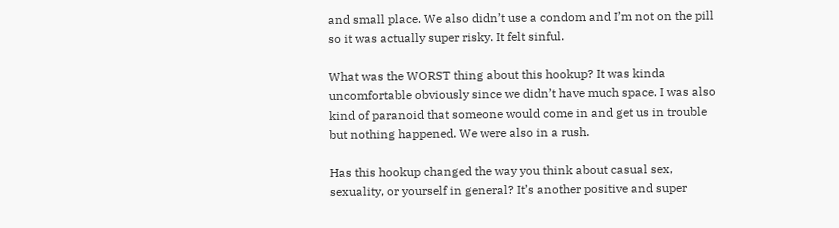and small place. We also didn’t use a condom and I’m not on the pill so it was actually super risky. It felt sinful.

What was the WORST thing about this hookup? It was kinda uncomfortable obviously since we didn’t have much space. I was also kind of paranoid that someone would come in and get us in trouble but nothing happened. We were also in a rush.

Has this hookup changed the way you think about casual sex, sexuality, or yourself in general? It’s another positive and super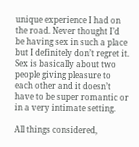unique experience I had on the road. Never thought I’d be having sex in such a place but I definitely don’t regret it. Sex is basically about two people giving pleasure to each other and it doesn’t have to be super romantic or in a very intimate setting.

All things considered,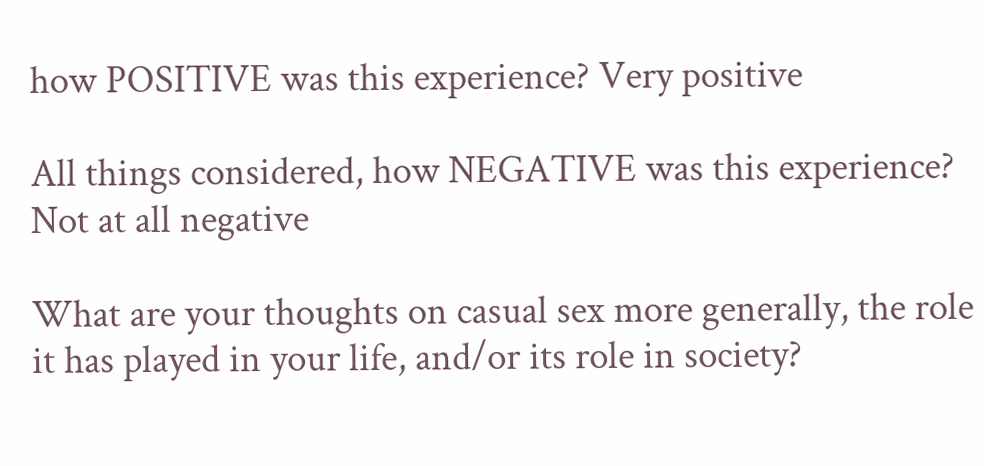how POSITIVE was this experience? Very positive

All things considered, how NEGATIVE was this experience? Not at all negative

What are your thoughts on casual sex more generally, the role it has played in your life, and/or its role in society?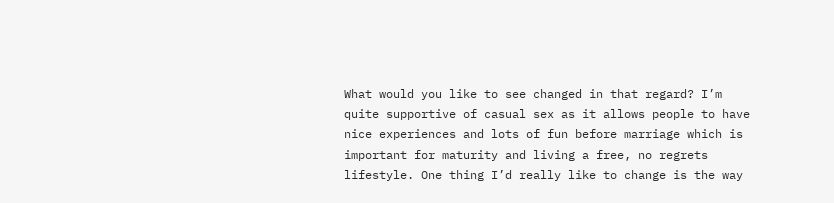What would you like to see changed in that regard? I’m quite supportive of casual sex as it allows people to have nice experiences and lots of fun before marriage which is important for maturity and living a free, no regrets lifestyle. One thing I’d really like to change is the way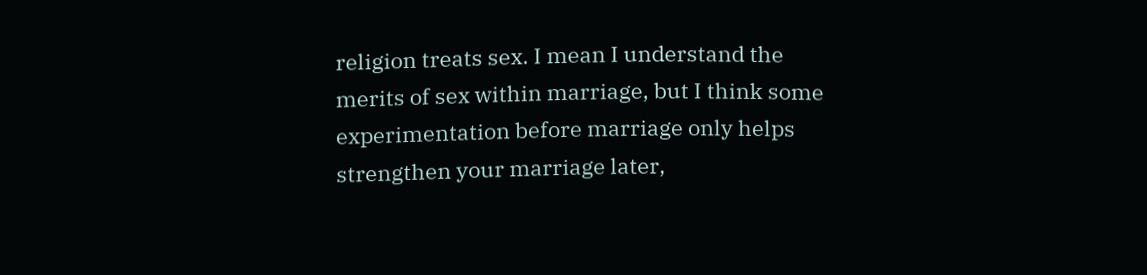religion treats sex. I mean I understand the merits of sex within marriage, but I think some experimentation before marriage only helps strengthen your marriage later,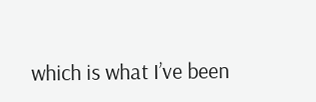which is what I’ve been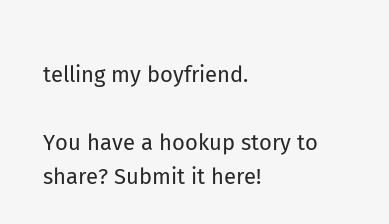telling my boyfriend.

You have a hookup story to share? Submit it here!